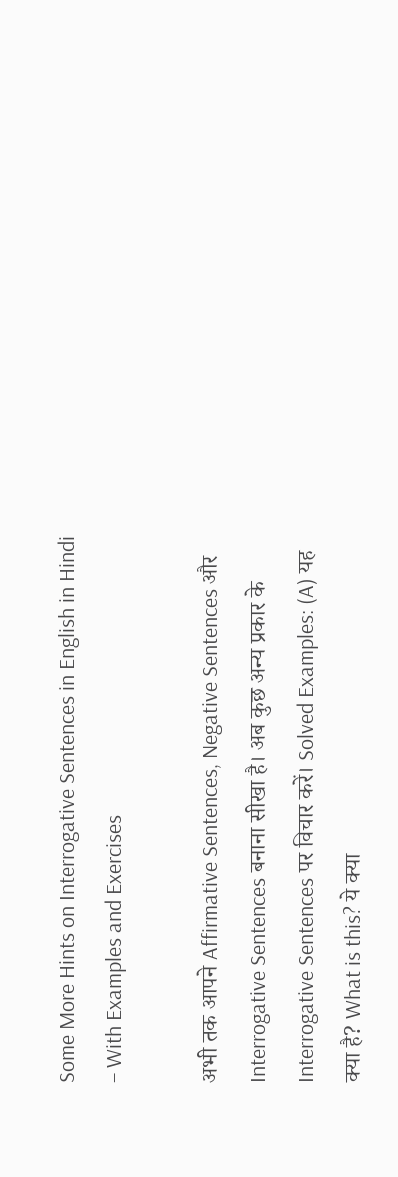Some More Hints on Interrogative Sentences in English in Hindi – With Examples and Exercises

अभी तक आपने Affirmative Sentences, Negative Sentences और Interrogative Sentences बनाना सीखा है। अब कुछ अन्य प्रकार के Interrogative Sentences पर विचार करें। Solved Examples: (A) यह क्या है? What is this? ये क्या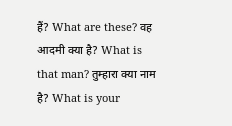हैं? What are these? वह आदमी क्या है? What is that man? तुम्हारा क्या नाम है? What is your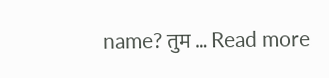name? तुम … Read more